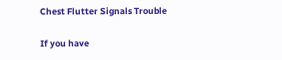Chest Flutter Signals Trouble

If you have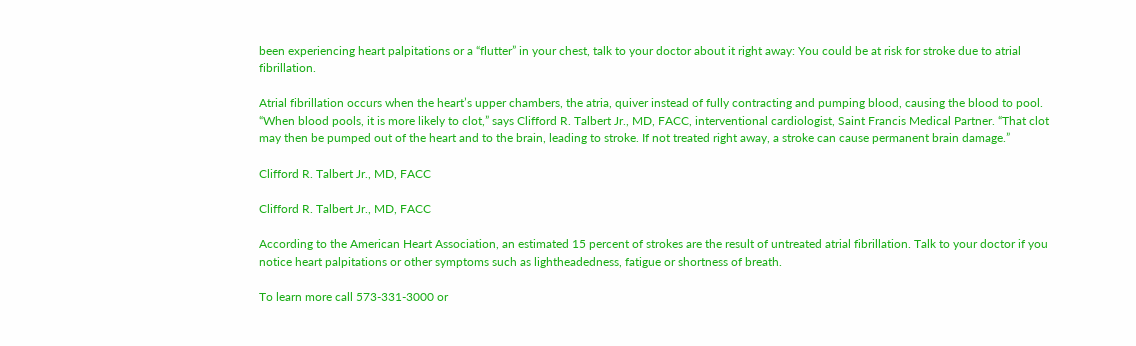been experiencing heart palpitations or a “flutter” in your chest, talk to your doctor about it right away: You could be at risk for stroke due to atrial fibrillation.

Atrial fibrillation occurs when the heart’s upper chambers, the atria, quiver instead of fully contracting and pumping blood, causing the blood to pool. “When blood pools, it is more likely to clot,” says Clifford R. Talbert Jr., MD, FACC, interventional cardiologist, Saint Francis Medical Partner. “That clot may then be pumped out of the heart and to the brain, leading to stroke. If not treated right away, a stroke can cause permanent brain damage.”

Clifford R. Talbert Jr., MD, FACC

Clifford R. Talbert Jr., MD, FACC

According to the American Heart Association, an estimated 15 percent of strokes are the result of untreated atrial fibrillation. Talk to your doctor if you notice heart palpitations or other symptoms such as lightheadedness, fatigue or shortness of breath.

To learn more call 573-331-3000 or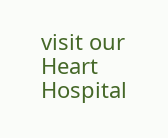visit our Heart Hospital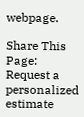webpage.

Share This Page:
Request a personalized estimate